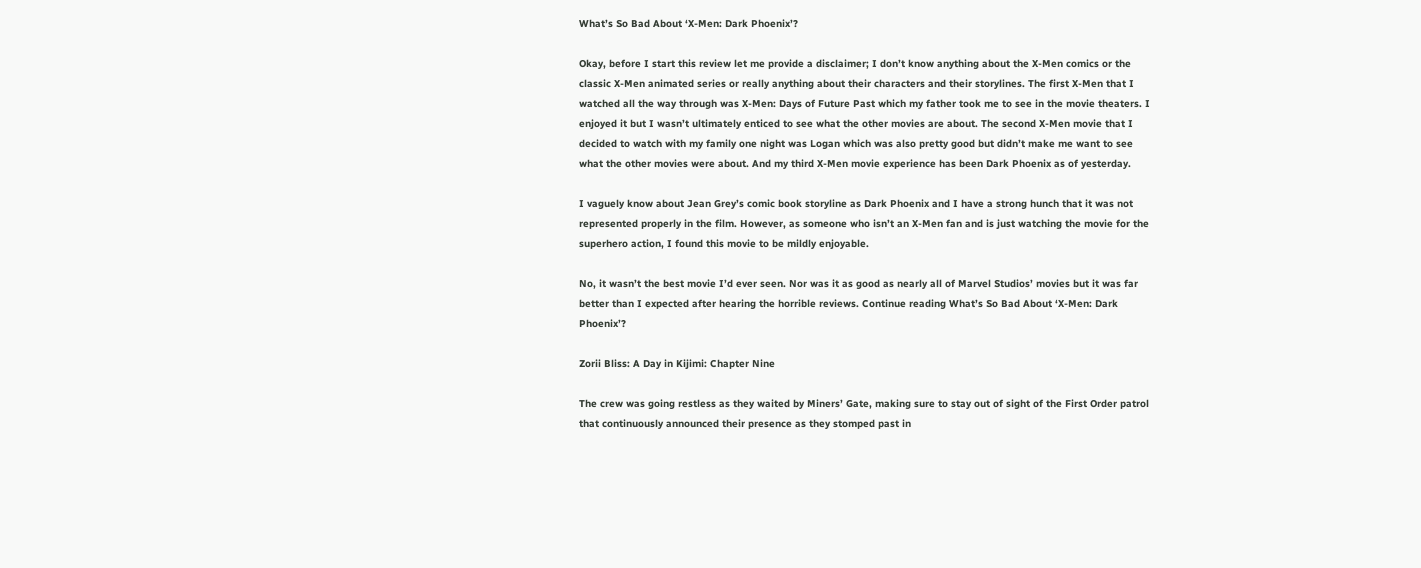What’s So Bad About ‘X-Men: Dark Phoenix’?

Okay, before I start this review let me provide a disclaimer; I don’t know anything about the X-Men comics or the classic X-Men animated series or really anything about their characters and their storylines. The first X-Men that I watched all the way through was X-Men: Days of Future Past which my father took me to see in the movie theaters. I enjoyed it but I wasn’t ultimately enticed to see what the other movies are about. The second X-Men movie that I decided to watch with my family one night was Logan which was also pretty good but didn’t make me want to see what the other movies were about. And my third X-Men movie experience has been Dark Phoenix as of yesterday.

I vaguely know about Jean Grey’s comic book storyline as Dark Phoenix and I have a strong hunch that it was not represented properly in the film. However, as someone who isn’t an X-Men fan and is just watching the movie for the superhero action, I found this movie to be mildly enjoyable.

No, it wasn’t the best movie I’d ever seen. Nor was it as good as nearly all of Marvel Studios’ movies but it was far better than I expected after hearing the horrible reviews. Continue reading What’s So Bad About ‘X-Men: Dark Phoenix’?

Zorii Bliss: A Day in Kijimi: Chapter Nine

The crew was going restless as they waited by Miners’ Gate, making sure to stay out of sight of the First Order patrol that continuously announced their presence as they stomped past in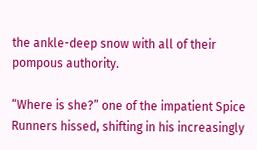the ankle-deep snow with all of their pompous authority.

“Where is she?” one of the impatient Spice Runners hissed, shifting in his increasingly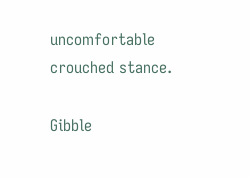uncomfortable crouched stance.

Gibble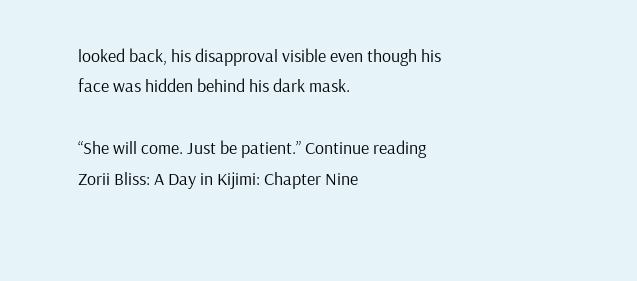looked back, his disapproval visible even though his face was hidden behind his dark mask.

“She will come. Just be patient.” Continue reading Zorii Bliss: A Day in Kijimi: Chapter Nine